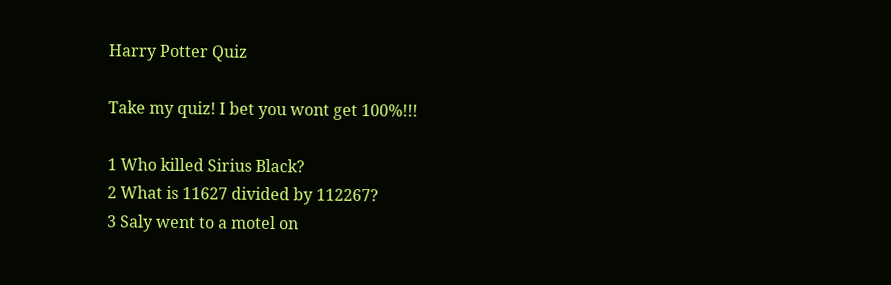Harry Potter Quiz

Take my quiz! I bet you wont get 100%!!!

1 Who killed Sirius Black?
2 What is 11627 divided by 112267?
3 Saly went to a motel on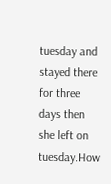tuesday and stayed there for three days then she left on tuesday.How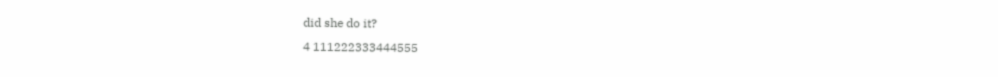did she do it?
4 111222333444555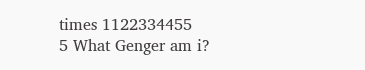times 1122334455
5 What Genger am i?